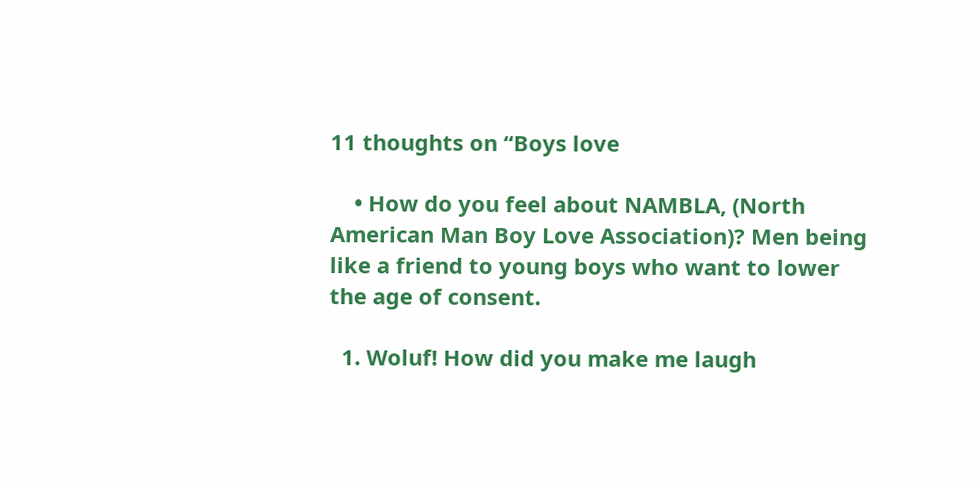11 thoughts on “Boys love

    • How do you feel about NAMBLA, (North American Man Boy Love Association)? Men being like a friend to young boys who want to lower the age of consent.

  1. Woluf! How did you make me laugh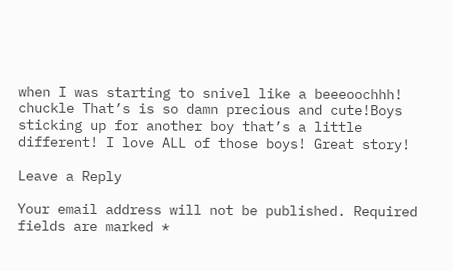when I was starting to snivel like a beeeoochhh! chuckle That’s is so damn precious and cute!Boys sticking up for another boy that’s a little different! I love ALL of those boys! Great story!

Leave a Reply

Your email address will not be published. Required fields are marked *